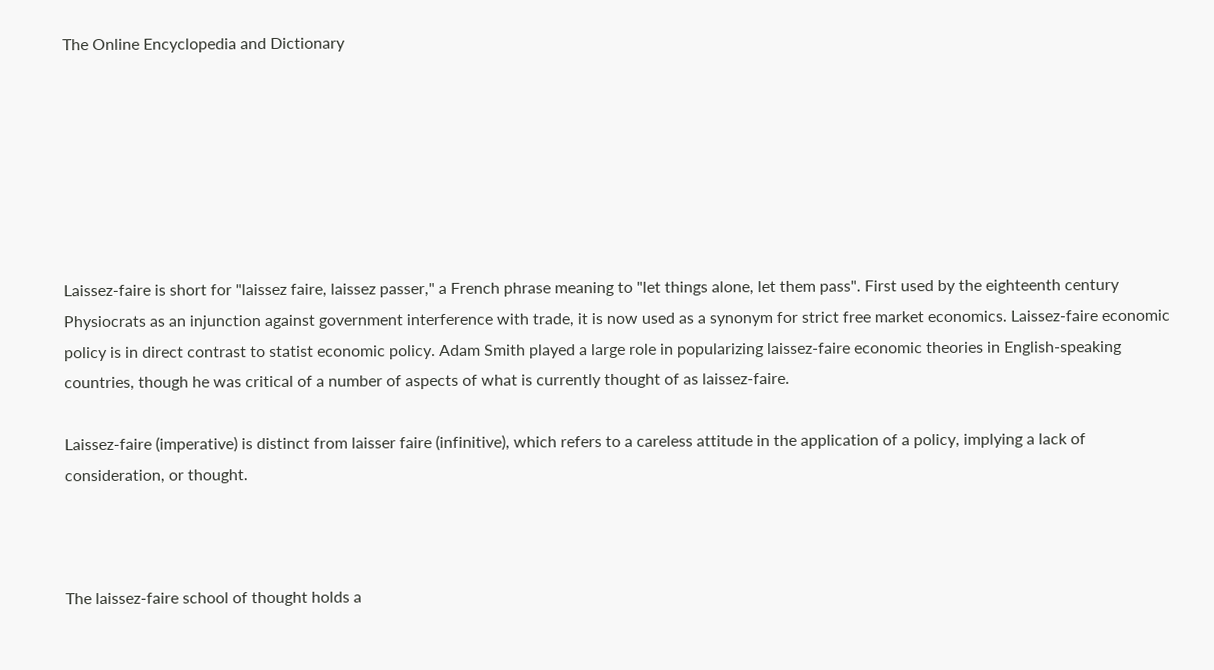The Online Encyclopedia and Dictionary







Laissez-faire is short for "laissez faire, laissez passer," a French phrase meaning to "let things alone, let them pass". First used by the eighteenth century Physiocrats as an injunction against government interference with trade, it is now used as a synonym for strict free market economics. Laissez-faire economic policy is in direct contrast to statist economic policy. Adam Smith played a large role in popularizing laissez-faire economic theories in English-speaking countries, though he was critical of a number of aspects of what is currently thought of as laissez-faire.

Laissez-faire (imperative) is distinct from laisser faire (infinitive), which refers to a careless attitude in the application of a policy, implying a lack of consideration, or thought.



The laissez-faire school of thought holds a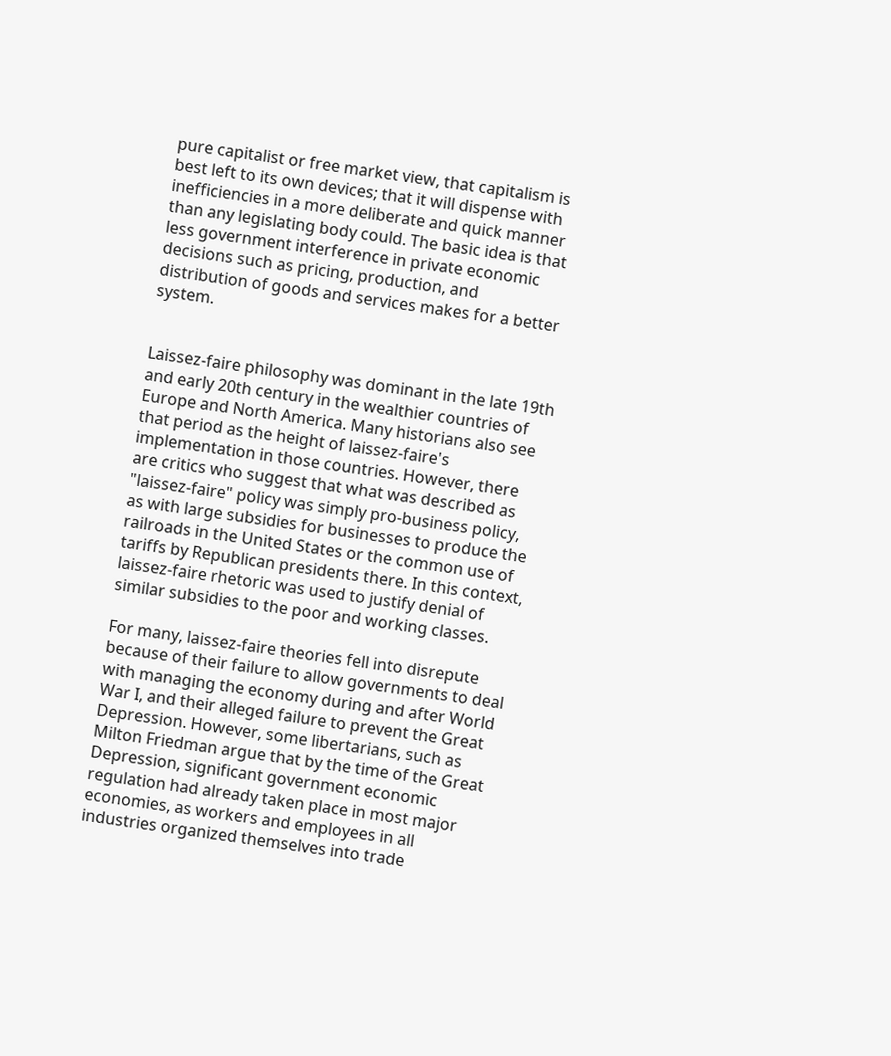pure capitalist or free market view, that capitalism is best left to its own devices; that it will dispense with inefficiencies in a more deliberate and quick manner than any legislating body could. The basic idea is that less government interference in private economic decisions such as pricing, production, and distribution of goods and services makes for a better system.


Laissez-faire philosophy was dominant in the late 19th and early 20th century in the wealthier countries of Europe and North America. Many historians also see that period as the height of laissez-faire's implementation in those countries. However, there are critics who suggest that what was described as "laissez-faire" policy was simply pro-business policy, as with large subsidies for businesses to produce the railroads in the United States or the common use of tariffs by Republican presidents there. In this context, laissez-faire rhetoric was used to justify denial of similar subsidies to the poor and working classes.

For many, laissez-faire theories fell into disrepute because of their failure to allow governments to deal with managing the economy during and after World War I, and their alleged failure to prevent the Great Depression. However, some libertarians, such as Milton Friedman argue that by the time of the Great Depression, significant government economic regulation had already taken place in most major economies, as workers and employees in all industries organized themselves into trade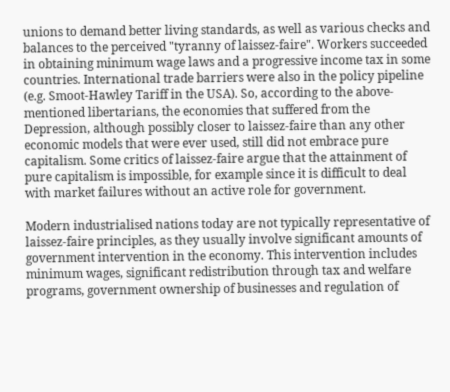unions to demand better living standards, as well as various checks and balances to the perceived "tyranny of laissez-faire". Workers succeeded in obtaining minimum wage laws and a progressive income tax in some countries. International trade barriers were also in the policy pipeline (e.g. Smoot-Hawley Tariff in the USA). So, according to the above-mentioned libertarians, the economies that suffered from the Depression, although possibly closer to laissez-faire than any other economic models that were ever used, still did not embrace pure capitalism. Some critics of laissez-faire argue that the attainment of pure capitalism is impossible, for example since it is difficult to deal with market failures without an active role for government.

Modern industrialised nations today are not typically representative of laissez-faire principles, as they usually involve significant amounts of government intervention in the economy. This intervention includes minimum wages, significant redistribution through tax and welfare programs, government ownership of businesses and regulation of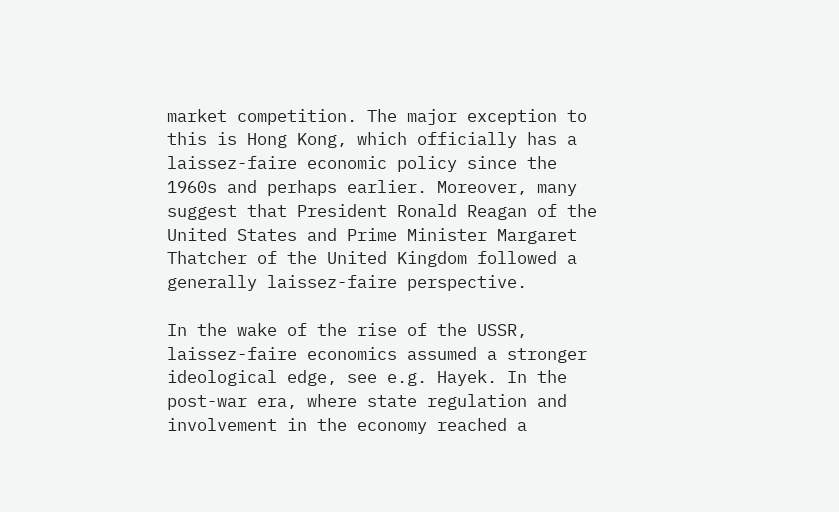market competition. The major exception to this is Hong Kong, which officially has a laissez-faire economic policy since the 1960s and perhaps earlier. Moreover, many suggest that President Ronald Reagan of the United States and Prime Minister Margaret Thatcher of the United Kingdom followed a generally laissez-faire perspective.

In the wake of the rise of the USSR, laissez-faire economics assumed a stronger ideological edge, see e.g. Hayek. In the post-war era, where state regulation and involvement in the economy reached a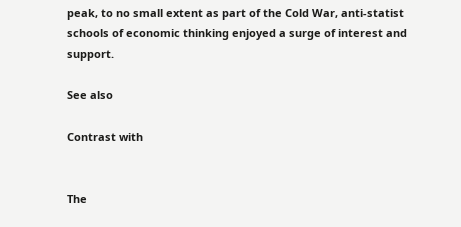peak, to no small extent as part of the Cold War, anti-statist schools of economic thinking enjoyed a surge of interest and support.

See also

Contrast with


The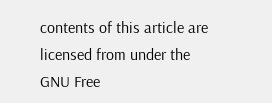contents of this article are licensed from under the GNU Free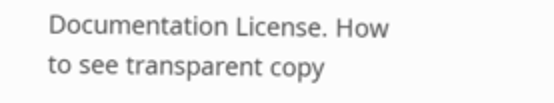Documentation License. How to see transparent copy